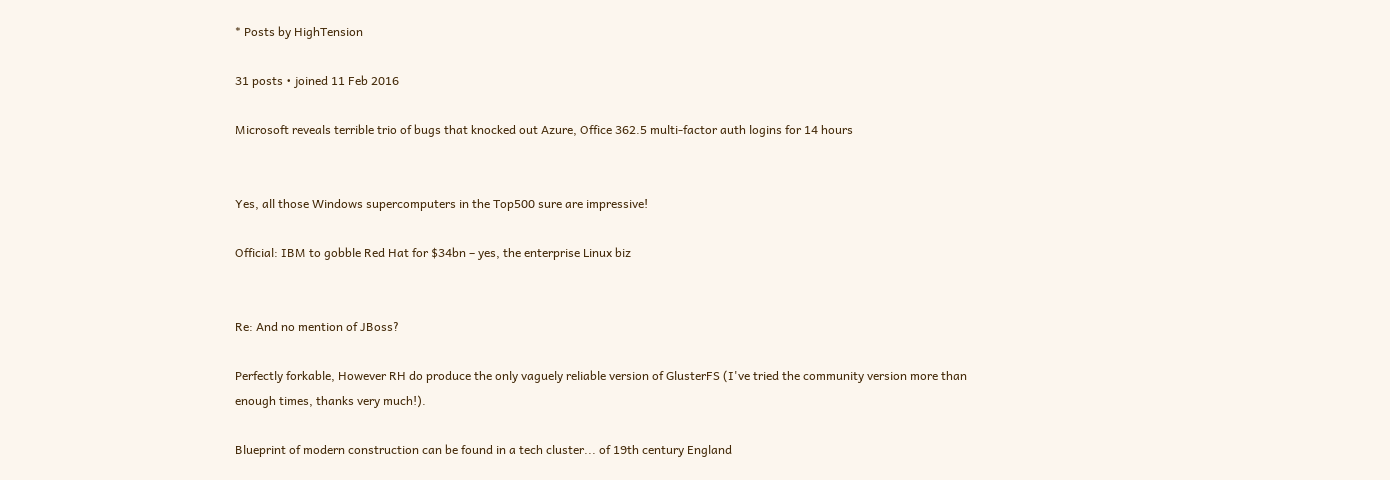* Posts by HighTension

31 posts • joined 11 Feb 2016

Microsoft reveals terrible trio of bugs that knocked out Azure, Office 362.5 multi-factor auth logins for 14 hours


Yes, all those Windows supercomputers in the Top500 sure are impressive!

Official: IBM to gobble Red Hat for $34bn – yes, the enterprise Linux biz


Re: And no mention of JBoss?

Perfectly forkable, However RH do produce the only vaguely reliable version of GlusterFS (I've tried the community version more than enough times, thanks very much!).

Blueprint of modern construction can be found in a tech cluster... of 19th century England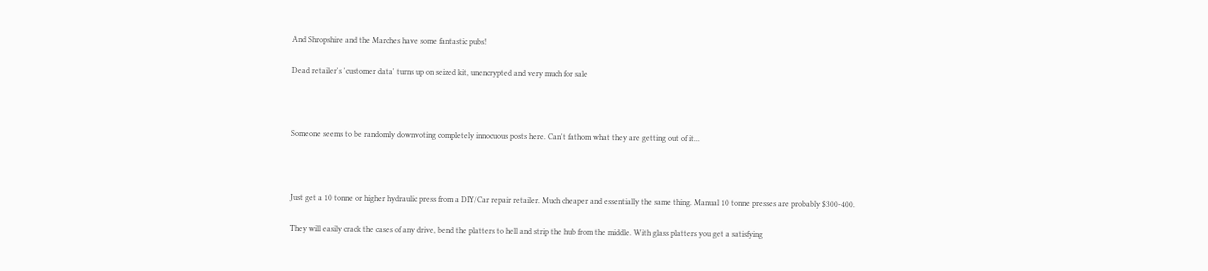And Shropshire and the Marches have some fantastic pubs!

Dead retailer's 'customer data' turns up on seized kit, unencrypted and very much for sale



Someone seems to be randomly downvoting completely innocuous posts here. Can't fathom what they are getting out of it...



Just get a 10 tonne or higher hydraulic press from a DIY/Car repair retailer. Much cheaper and essentially the same thing. Manual 10 tonne presses are probably $300-400.

They will easily crack the cases of any drive, bend the platters to hell and strip the hub from the middle. With glass platters you get a satisfying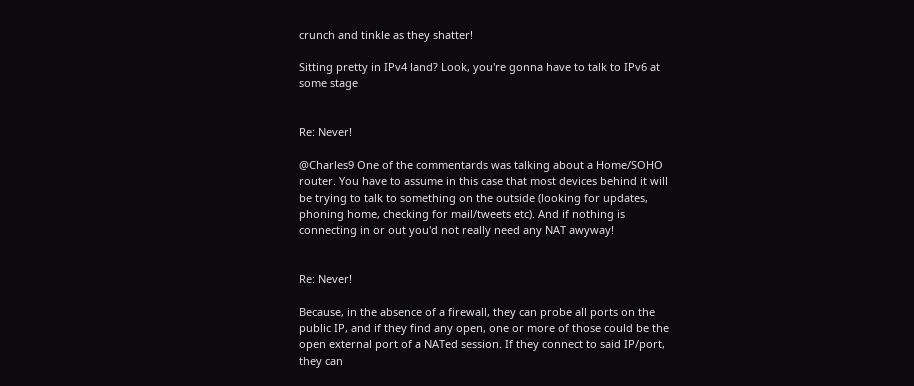crunch and tinkle as they shatter!

Sitting pretty in IPv4 land? Look, you're gonna have to talk to IPv6 at some stage


Re: Never!

@Charles9 One of the commentards was talking about a Home/SOHO router. You have to assume in this case that most devices behind it will be trying to talk to something on the outside (looking for updates, phoning home, checking for mail/tweets etc). And if nothing is connecting in or out you'd not really need any NAT awyway!


Re: Never!

Because, in the absence of a firewall, they can probe all ports on the public IP, and if they find any open, one or more of those could be the open external port of a NATed session. If they connect to said IP/port, they can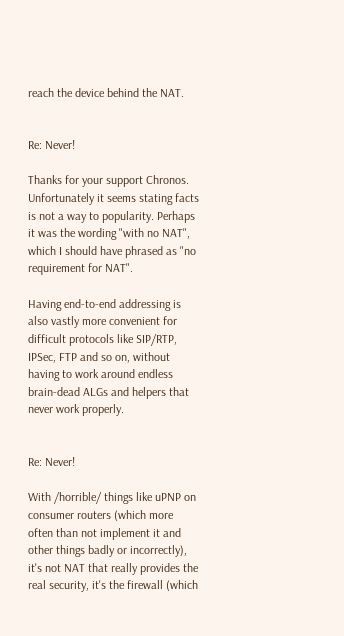reach the device behind the NAT.


Re: Never!

Thanks for your support Chronos. Unfortunately it seems stating facts is not a way to popularity. Perhaps it was the wording "with no NAT", which I should have phrased as "no requirement for NAT".

Having end-to-end addressing is also vastly more convenient for difficult protocols like SIP/RTP, IPSec, FTP and so on, without having to work around endless brain-dead ALGs and helpers that never work properly.


Re: Never!

With /horrible/ things like uPNP on consumer routers (which more often than not implement it and other things badly or incorrectly), it's not NAT that really provides the real security, it's the firewall (which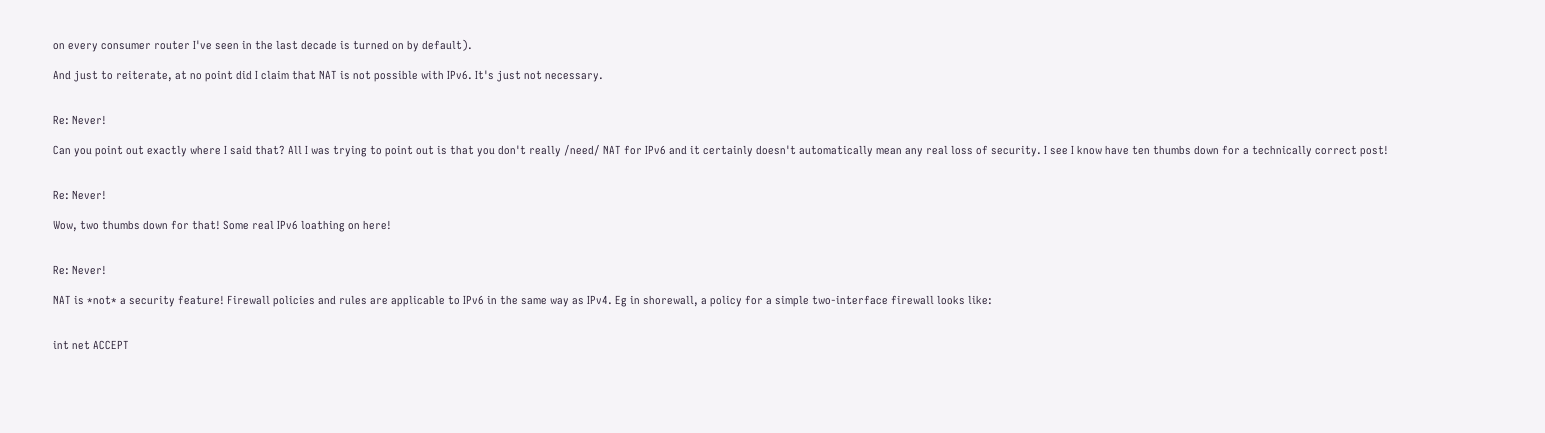on every consumer router I've seen in the last decade is turned on by default).

And just to reiterate, at no point did I claim that NAT is not possible with IPv6. It's just not necessary.


Re: Never!

Can you point out exactly where I said that? All I was trying to point out is that you don't really /need/ NAT for IPv6 and it certainly doesn't automatically mean any real loss of security. I see I know have ten thumbs down for a technically correct post!


Re: Never!

Wow, two thumbs down for that! Some real IPv6 loathing on here!


Re: Never!

NAT is *not* a security feature! Firewall policies and rules are applicable to IPv6 in the same way as IPv4. Eg in shorewall, a policy for a simple two-interface firewall looks like:


int net ACCEPT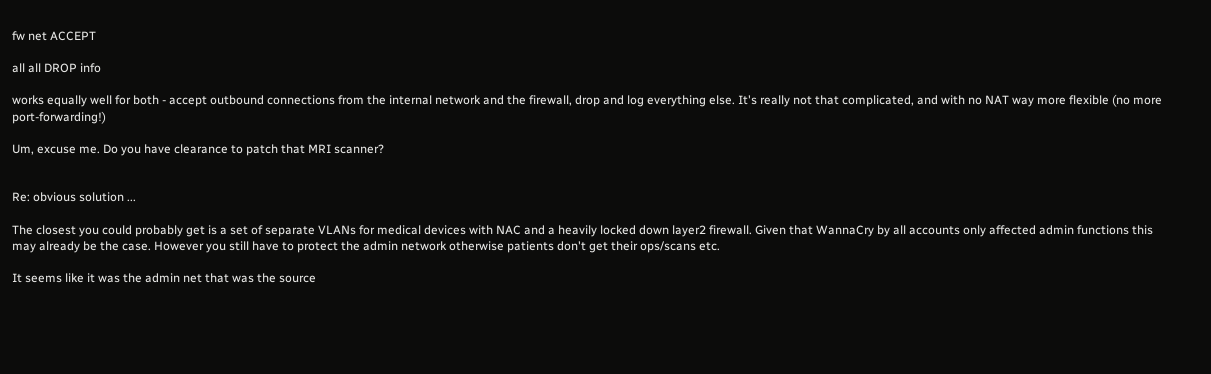fw net ACCEPT

all all DROP info

works equally well for both - accept outbound connections from the internal network and the firewall, drop and log everything else. It's really not that complicated, and with no NAT way more flexible (no more port-forwarding!)

Um, excuse me. Do you have clearance to patch that MRI scanner?


Re: obvious solution ...

The closest you could probably get is a set of separate VLANs for medical devices with NAC and a heavily locked down layer2 firewall. Given that WannaCry by all accounts only affected admin functions this may already be the case. However you still have to protect the admin network otherwise patients don't get their ops/scans etc.

It seems like it was the admin net that was the source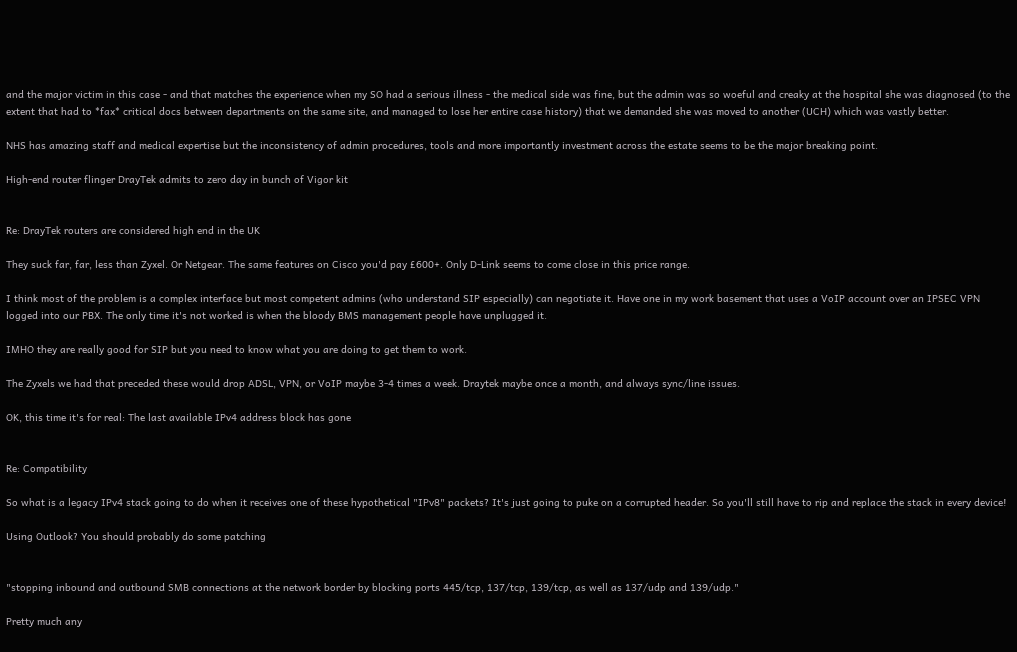and the major victim in this case - and that matches the experience when my SO had a serious illness - the medical side was fine, but the admin was so woeful and creaky at the hospital she was diagnosed (to the extent that had to *fax* critical docs between departments on the same site, and managed to lose her entire case history) that we demanded she was moved to another (UCH) which was vastly better.

NHS has amazing staff and medical expertise but the inconsistency of admin procedures, tools and more importantly investment across the estate seems to be the major breaking point.

High-end router flinger DrayTek admits to zero day in bunch of Vigor kit


Re: DrayTek routers are considered high end in the UK

They suck far, far, less than Zyxel. Or Netgear. The same features on Cisco you'd pay £600+. Only D-Link seems to come close in this price range.

I think most of the problem is a complex interface but most competent admins (who understand SIP especially) can negotiate it. Have one in my work basement that uses a VoIP account over an IPSEC VPN logged into our PBX. The only time it's not worked is when the bloody BMS management people have unplugged it.

IMHO they are really good for SIP but you need to know what you are doing to get them to work.

The Zyxels we had that preceded these would drop ADSL, VPN, or VoIP maybe 3-4 times a week. Draytek maybe once a month, and always sync/line issues.

OK, this time it's for real: The last available IPv4 address block has gone


Re: Compatibility

So what is a legacy IPv4 stack going to do when it receives one of these hypothetical "IPv8" packets? It's just going to puke on a corrupted header. So you'll still have to rip and replace the stack in every device!

Using Outlook? You should probably do some patching


"stopping inbound and outbound SMB connections at the network border by blocking ports 445/tcp, 137/tcp, 139/tcp, as well as 137/udp and 139/udp."

Pretty much any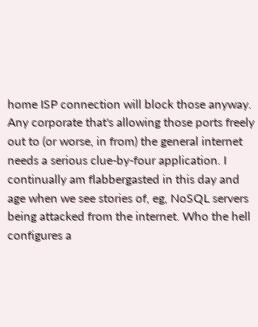home ISP connection will block those anyway. Any corporate that's allowing those ports freely out to (or worse, in from) the general internet needs a serious clue-by-four application. I continually am flabbergasted in this day and age when we see stories of, eg, NoSQL servers being attacked from the internet. Who the hell configures a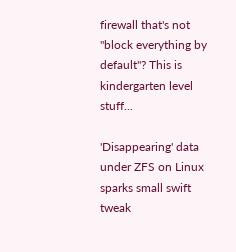firewall that's not "block everything by default"? This is kindergarten level stuff...

'Disappearing' data under ZFS on Linux sparks small swift tweak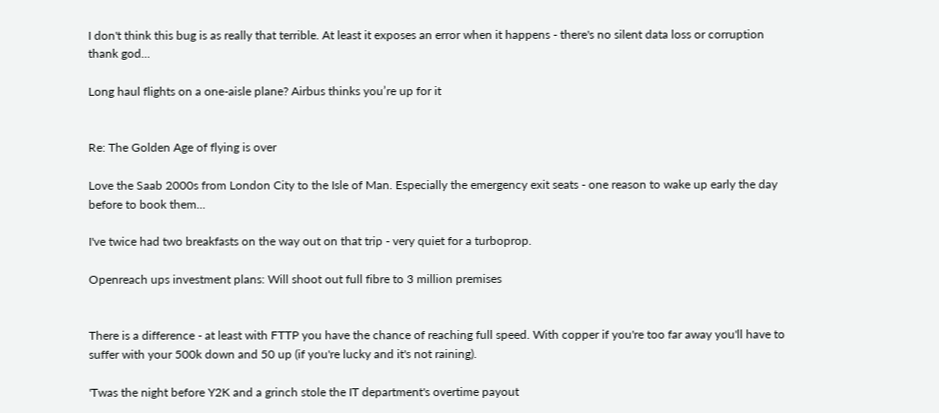I don't think this bug is as really that terrible. At least it exposes an error when it happens - there's no silent data loss or corruption thank god...

Long haul flights on a one-aisle plane? Airbus thinks you’re up for it


Re: The Golden Age of flying is over

Love the Saab 2000s from London City to the Isle of Man. Especially the emergency exit seats - one reason to wake up early the day before to book them...

I've twice had two breakfasts on the way out on that trip - very quiet for a turboprop.

Openreach ups investment plans: Will shoot out full fibre to 3 million premises


There is a difference - at least with FTTP you have the chance of reaching full speed. With copper if you're too far away you'll have to suffer with your 500k down and 50 up (if you're lucky and it's not raining).

'Twas the night before Y2K and a grinch stole the IT department's overtime payout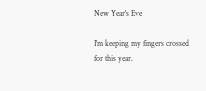New Year's Eve

I'm keeping my fingers crossed for this year.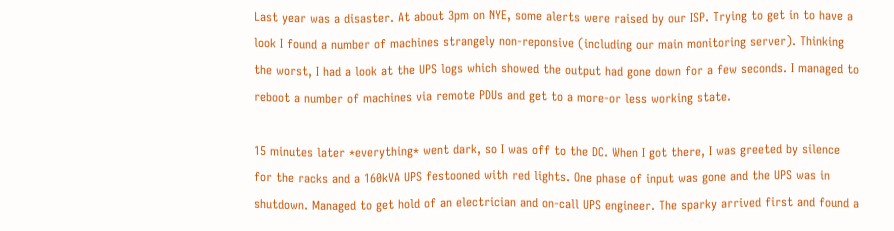Last year was a disaster. At about 3pm on NYE, some alerts were raised by our ISP. Trying to get in to have a look I found a number of machines strangely non-reponsive (including our main monitoring server). Thinking the worst, I had a look at the UPS logs which showed the output had gone down for a few seconds. I managed to reboot a number of machines via remote PDUs and get to a more-or less working state.

15 minutes later *everything* went dark, so I was off to the DC. When I got there, I was greeted by silence for the racks and a 160kVA UPS festooned with red lights. One phase of input was gone and the UPS was in shutdown. Managed to get hold of an electrician and on-call UPS engineer. The sparky arrived first and found a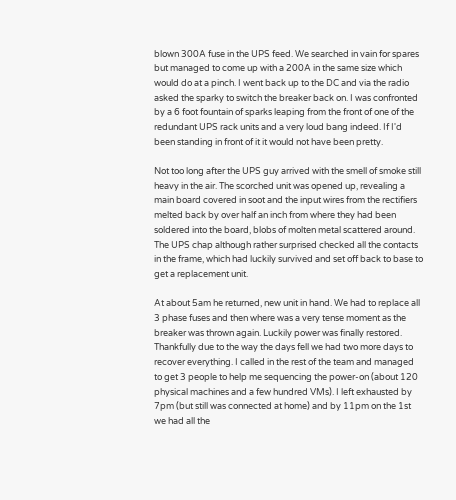blown 300A fuse in the UPS feed. We searched in vain for spares but managed to come up with a 200A in the same size which would do at a pinch. I went back up to the DC and via the radio asked the sparky to switch the breaker back on. I was confronted by a 6 foot fountain of sparks leaping from the front of one of the redundant UPS rack units and a very loud bang indeed. If I'd been standing in front of it it would not have been pretty.

Not too long after the UPS guy arrived with the smell of smoke still heavy in the air. The scorched unit was opened up, revealing a main board covered in soot and the input wires from the rectifiers melted back by over half an inch from where they had been soldered into the board, blobs of molten metal scattered around. The UPS chap although rather surprised checked all the contacts in the frame, which had luckily survived and set off back to base to get a replacement unit.

At about 5am he returned, new unit in hand. We had to replace all 3 phase fuses and then where was a very tense moment as the breaker was thrown again. Luckily power was finally restored. Thankfully due to the way the days fell we had two more days to recover everything. I called in the rest of the team and managed to get 3 people to help me sequencing the power-on (about 120 physical machines and a few hundred VMs). I left exhausted by 7pm (but still was connected at home) and by 11pm on the 1st we had all the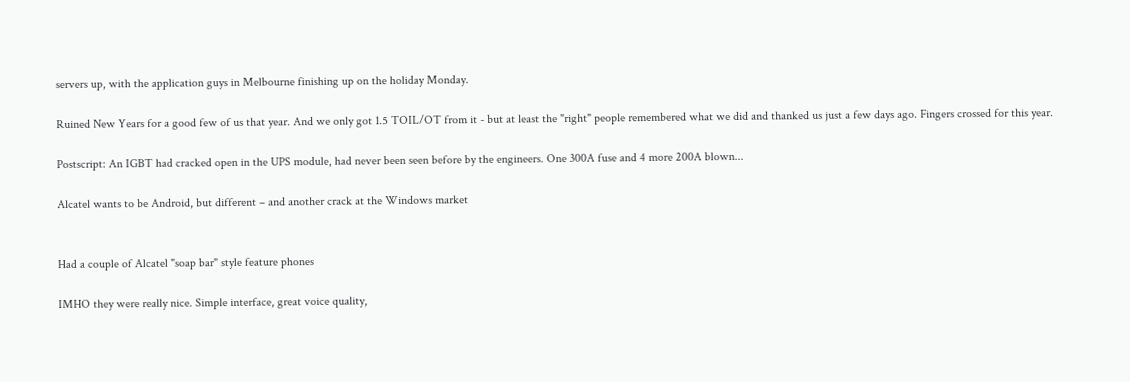servers up, with the application guys in Melbourne finishing up on the holiday Monday.

Ruined New Years for a good few of us that year. And we only got 1.5 TOIL/OT from it - but at least the "right" people remembered what we did and thanked us just a few days ago. Fingers crossed for this year.

Postscript: An IGBT had cracked open in the UPS module, had never been seen before by the engineers. One 300A fuse and 4 more 200A blown...

Alcatel wants to be Android, but different – and another crack at the Windows market


Had a couple of Alcatel "soap bar" style feature phones

IMHO they were really nice. Simple interface, great voice quality,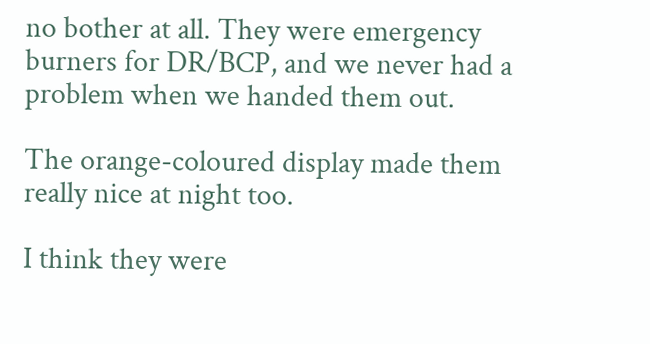no bother at all. They were emergency burners for DR/BCP, and we never had a problem when we handed them out.

The orange-coloured display made them really nice at night too.

I think they were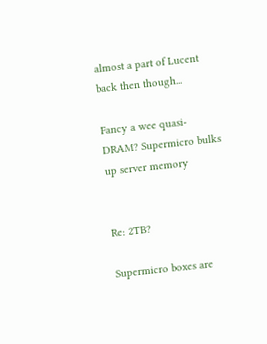almost a part of Lucent back then though...

Fancy a wee quasi-DRAM? Supermicro bulks up server memory


Re: 2TB?

Supermicro boxes are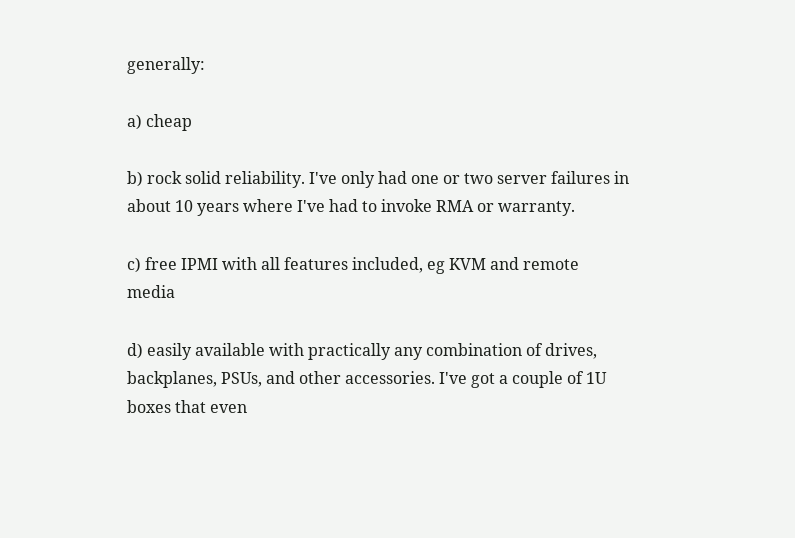generally:

a) cheap

b) rock solid reliability. I've only had one or two server failures in about 10 years where I've had to invoke RMA or warranty.

c) free IPMI with all features included, eg KVM and remote media

d) easily available with practically any combination of drives, backplanes, PSUs, and other accessories. I've got a couple of 1U boxes that even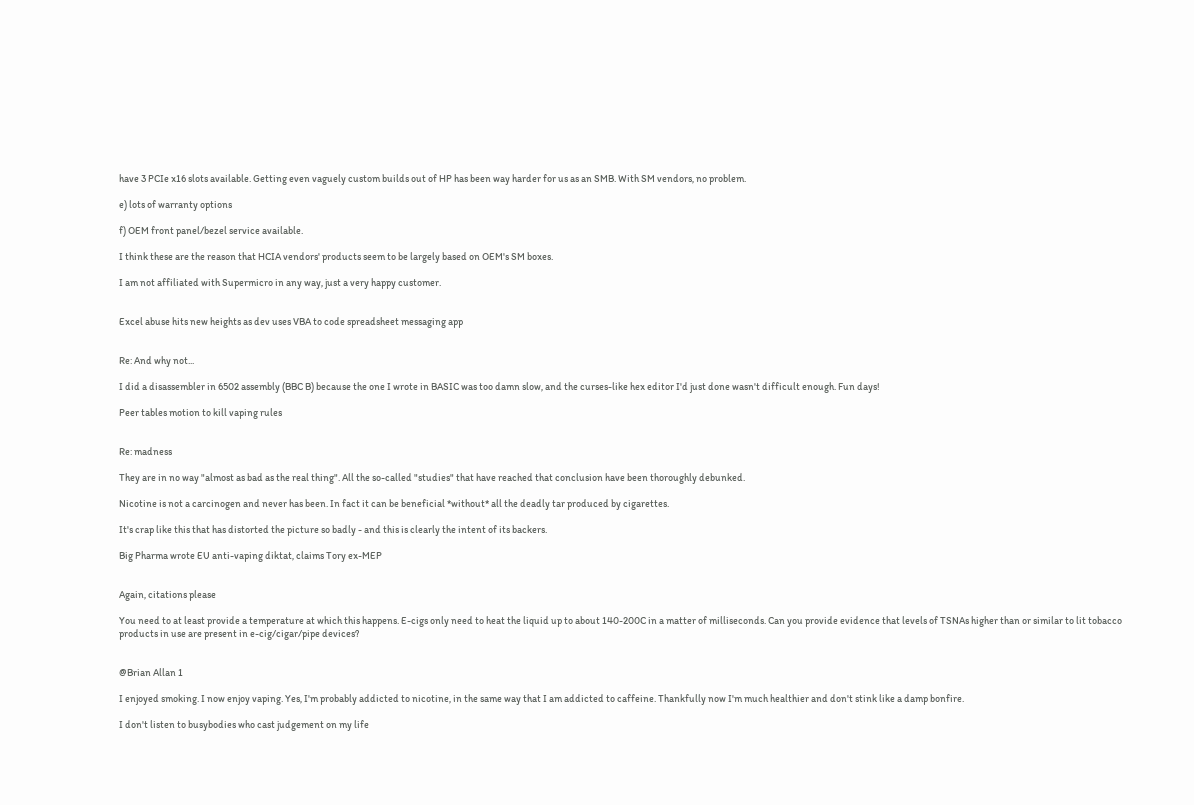have 3 PCIe x16 slots available. Getting even vaguely custom builds out of HP has been way harder for us as an SMB. With SM vendors, no problem.

e) lots of warranty options

f) OEM front panel/bezel service available.

I think these are the reason that HCIA vendors' products seem to be largely based on OEM's SM boxes.

I am not affiliated with Supermicro in any way, just a very happy customer.


Excel abuse hits new heights as dev uses VBA to code spreadsheet messaging app


Re: And why not...

I did a disassembler in 6502 assembly (BBC B) because the one I wrote in BASIC was too damn slow, and the curses-like hex editor I'd just done wasn't difficult enough. Fun days!

Peer tables motion to kill vaping rules


Re: madness

They are in no way "almost as bad as the real thing". All the so-called "studies" that have reached that conclusion have been thoroughly debunked.

Nicotine is not a carcinogen and never has been. In fact it can be beneficial *without* all the deadly tar produced by cigarettes.

It's crap like this that has distorted the picture so badly - and this is clearly the intent of its backers.

Big Pharma wrote EU anti-vaping diktat, claims Tory ex-MEP


Again, citations please

You need to at least provide a temperature at which this happens. E-cigs only need to heat the liquid up to about 140-200C in a matter of milliseconds. Can you provide evidence that levels of TSNAs higher than or similar to lit tobacco products in use are present in e-cig/cigar/pipe devices?


@Brian Allan 1

I enjoyed smoking. I now enjoy vaping. Yes, I'm probably addicted to nicotine, in the same way that I am addicted to caffeine. Thankfully now I'm much healthier and don't stink like a damp bonfire.

I don't listen to busybodies who cast judgement on my life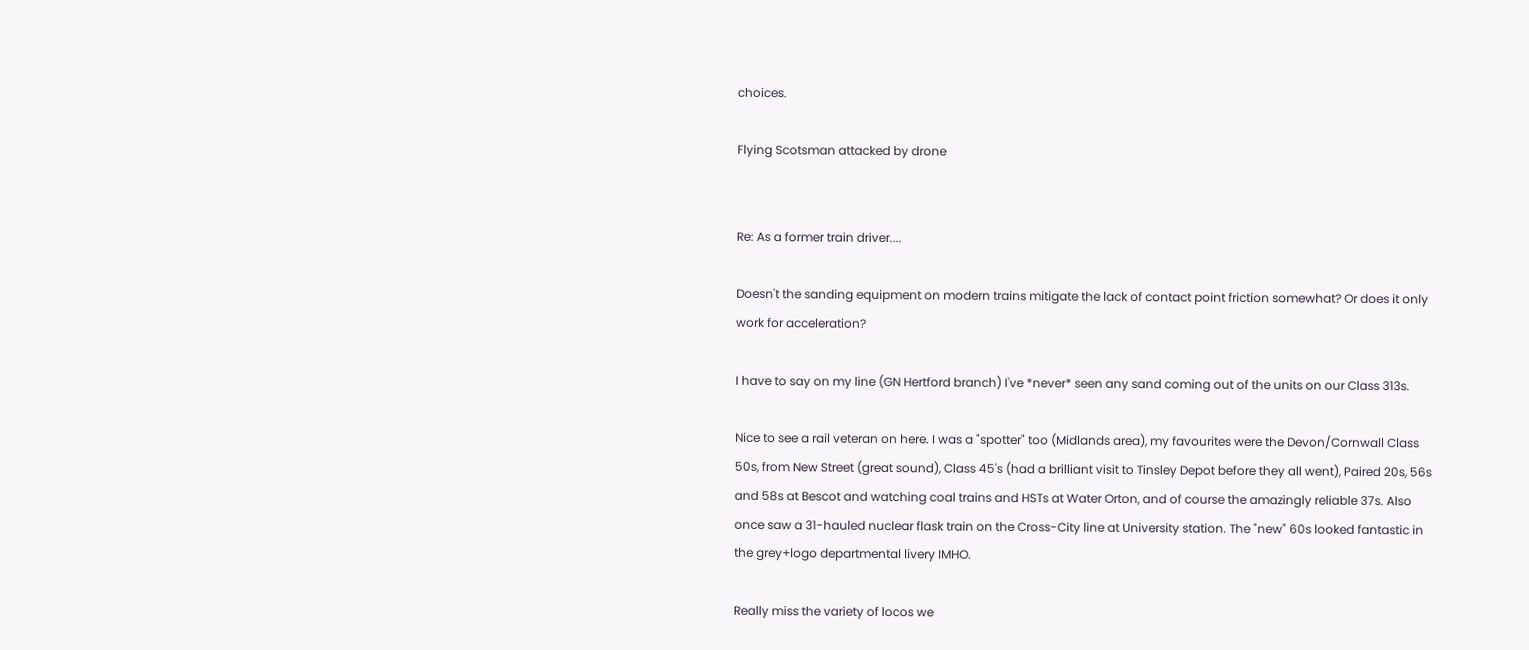choices.

Flying Scotsman attacked by drone


Re: As a former train driver....

Doesn't the sanding equipment on modern trains mitigate the lack of contact point friction somewhat? Or does it only work for acceleration?

I have to say on my line (GN Hertford branch) I've *never* seen any sand coming out of the units on our Class 313s.

Nice to see a rail veteran on here. I was a "spotter" too (Midlands area), my favourites were the Devon/Cornwall Class 50s, from New Street (great sound), Class 45's (had a brilliant visit to Tinsley Depot before they all went), Paired 20s, 56s and 58s at Bescot and watching coal trains and HSTs at Water Orton, and of course the amazingly reliable 37s. Also once saw a 31-hauled nuclear flask train on the Cross-City line at University station. The "new" 60s looked fantastic in the grey+logo departmental livery IMHO.

Really miss the variety of locos we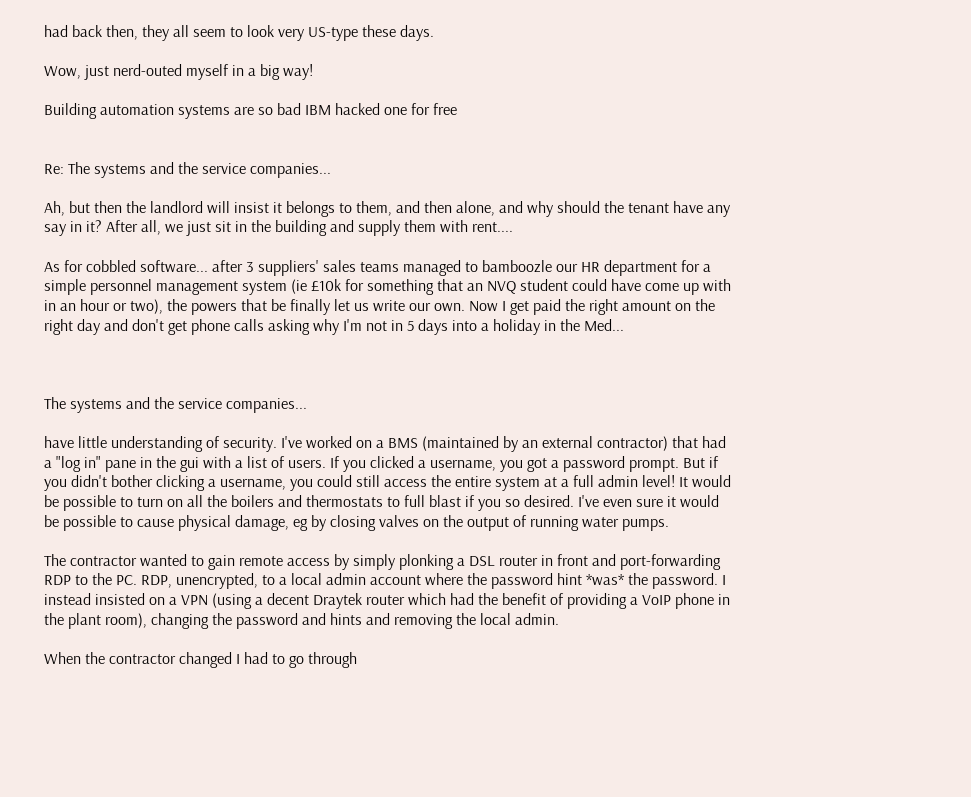had back then, they all seem to look very US-type these days.

Wow, just nerd-outed myself in a big way!

Building automation systems are so bad IBM hacked one for free


Re: The systems and the service companies...

Ah, but then the landlord will insist it belongs to them, and then alone, and why should the tenant have any say in it? After all, we just sit in the building and supply them with rent....

As for cobbled software... after 3 suppliers' sales teams managed to bamboozle our HR department for a simple personnel management system (ie £10k for something that an NVQ student could have come up with in an hour or two), the powers that be finally let us write our own. Now I get paid the right amount on the right day and don't get phone calls asking why I'm not in 5 days into a holiday in the Med...



The systems and the service companies...

have little understanding of security. I've worked on a BMS (maintained by an external contractor) that had a "log in" pane in the gui with a list of users. If you clicked a username, you got a password prompt. But if you didn't bother clicking a username, you could still access the entire system at a full admin level! It would be possible to turn on all the boilers and thermostats to full blast if you so desired. I've even sure it would be possible to cause physical damage, eg by closing valves on the output of running water pumps.

The contractor wanted to gain remote access by simply plonking a DSL router in front and port-forwarding RDP to the PC. RDP, unencrypted, to a local admin account where the password hint *was* the password. I instead insisted on a VPN (using a decent Draytek router which had the benefit of providing a VoIP phone in the plant room), changing the password and hints and removing the local admin.

When the contractor changed I had to go through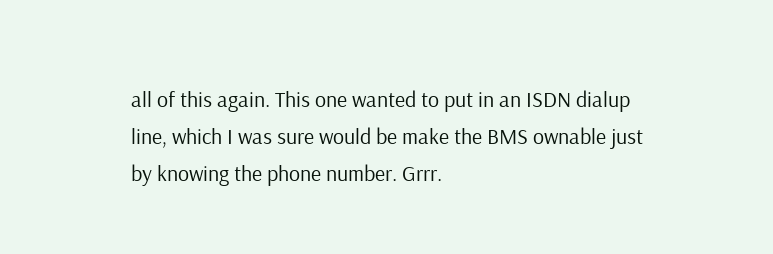all of this again. This one wanted to put in an ISDN dialup line, which I was sure would be make the BMS ownable just by knowing the phone number. Grrr.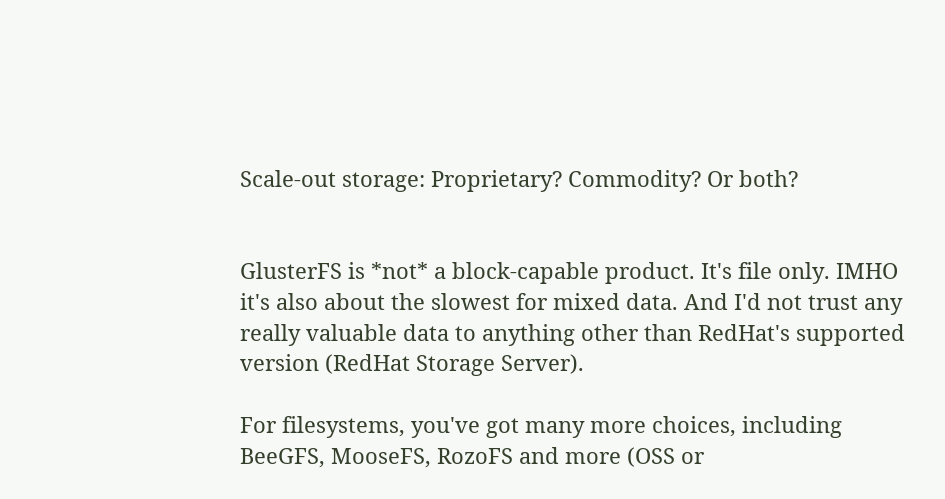Scale-out storage: Proprietary? Commodity? Or both?


GlusterFS is *not* a block-capable product. It's file only. IMHO it's also about the slowest for mixed data. And I'd not trust any really valuable data to anything other than RedHat's supported version (RedHat Storage Server).

For filesystems, you've got many more choices, including BeeGFS, MooseFS, RozoFS and more (OSS or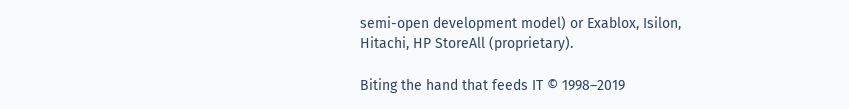semi-open development model) or Exablox, Isilon, Hitachi, HP StoreAll (proprietary).

Biting the hand that feeds IT © 1998–2019